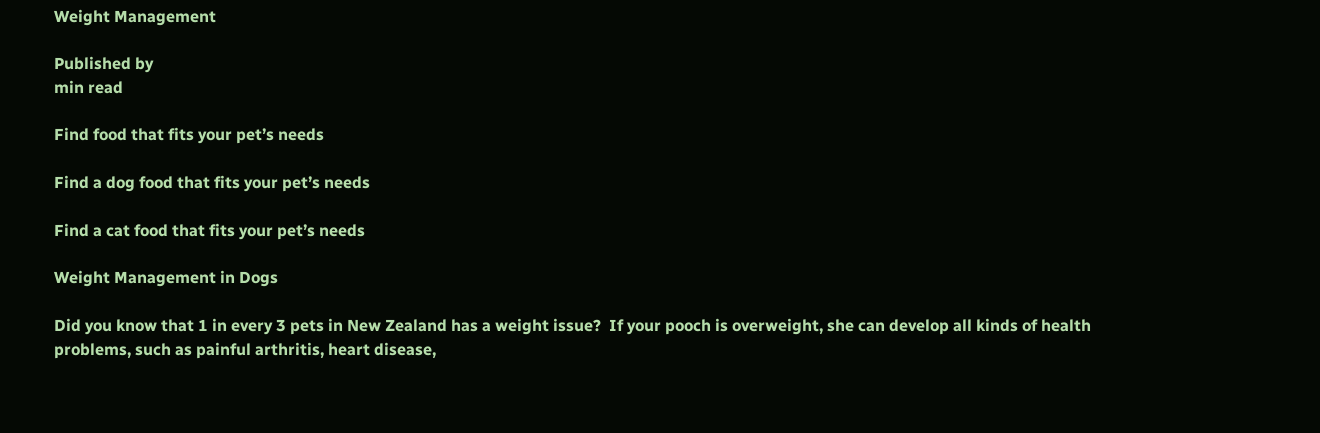Weight Management

Published by
min read

Find food that fits your pet’s needs

Find a dog food that fits your pet’s needs

Find a cat food that fits your pet’s needs

Weight Management in Dogs

Did you know that 1 in every 3 pets in New Zealand has a weight issue?  If your pooch is overweight, she can develop all kinds of health problems, such as painful arthritis, heart disease,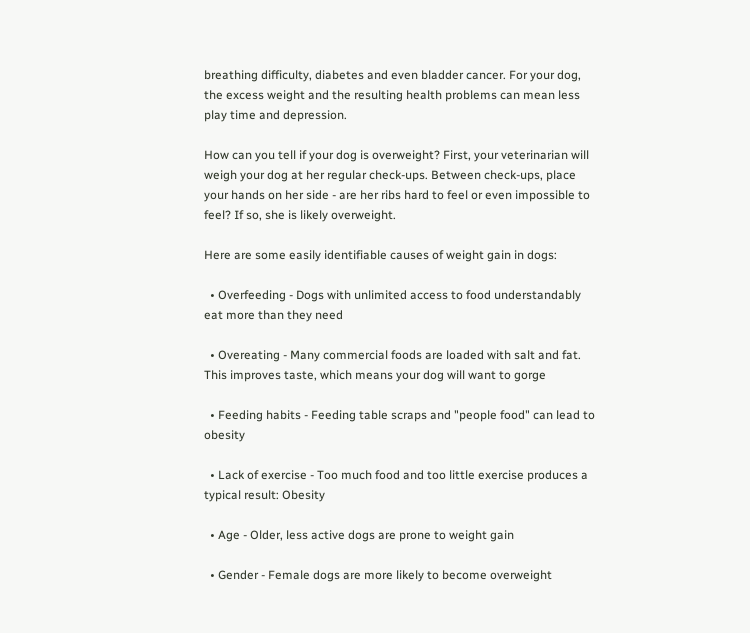breathing difficulty, diabetes and even bladder cancer. For your dog, the excess weight and the resulting health problems can mean less play time and depression.

How can you tell if your dog is overweight? First, your veterinarian will weigh your dog at her regular check-ups. Between check-ups, place your hands on her side - are her ribs hard to feel or even impossible to feel? If so, she is likely overweight.

Here are some easily identifiable causes of weight gain in dogs:

  • Overfeeding - Dogs with unlimited access to food understandably eat more than they need

  • Overeating - Many commercial foods are loaded with salt and fat. This improves taste, which means your dog will want to gorge

  • Feeding habits - Feeding table scraps and "people food" can lead to obesity

  • Lack of exercise - Too much food and too little exercise produces a typical result: Obesity

  • Age - Older, less active dogs are prone to weight gain

  • Gender - Female dogs are more likely to become overweight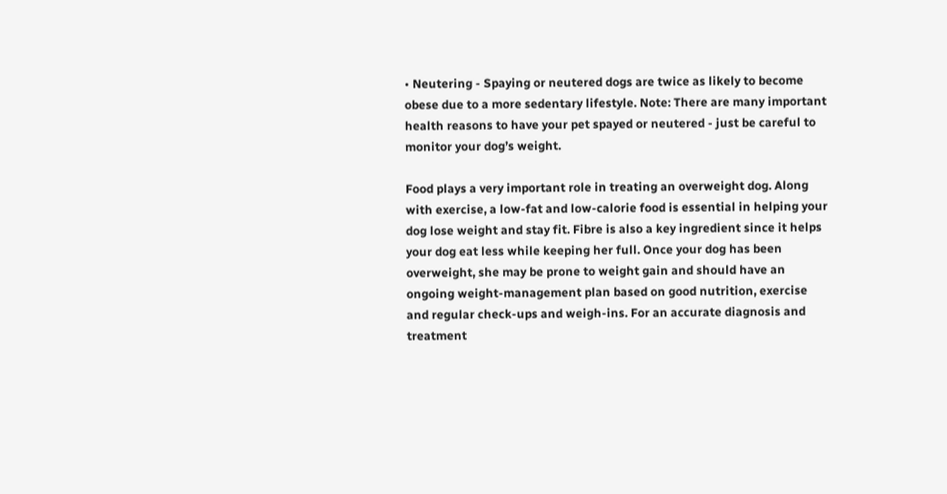• Neutering - Spaying or neutered dogs are twice as likely to become obese due to a more sedentary lifestyle. Note: There are many important health reasons to have your pet spayed or neutered - just be careful to monitor your dog’s weight.

Food plays a very important role in treating an overweight dog. Along with exercise, a low-fat and low-calorie food is essential in helping your dog lose weight and stay fit. Fibre is also a key ingredient since it helps your dog eat less while keeping her full. Once your dog has been overweight, she may be prone to weight gain and should have an ongoing weight-management plan based on good nutrition, exercise and regular check-ups and weigh-ins. For an accurate diagnosis and treatment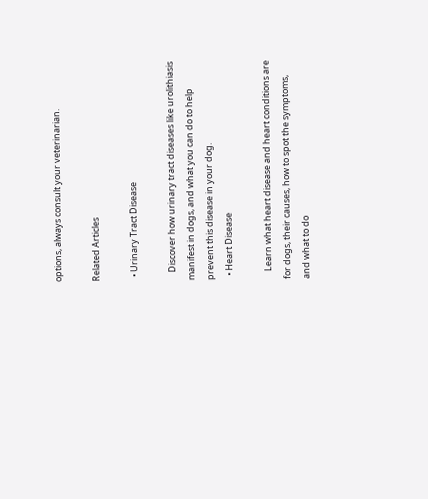options, always consult your veterinarian.

Related Articles

  • Urinary Tract Disease

    Discover how urinary tract diseases like urolithiasis manifest in dogs, and what you can do to help prevent this disease in your dog.
  • Heart Disease

    Learn what heart disease and heart conditions are for dogs, their causes, how to spot the symptoms, and what to do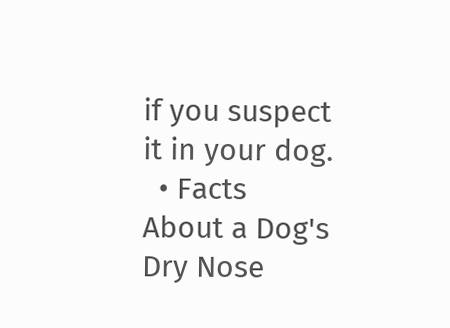if you suspect it in your dog.
  • Facts About a Dog's Dry Nose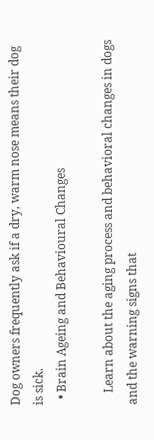Dog owners frequently ask if a dry, warm nose means their dog is sick.
  • Brain Ageing and Behavioural Changes

    Learn about the aging process and behavioral changes in dogs and the warning signs that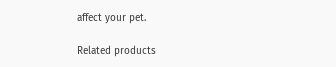affect your pet.

Related products